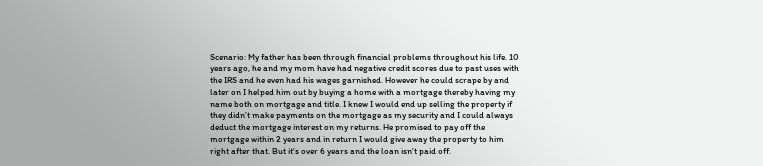Scenario: My father has been through financial problems throughout his life. 10 years ago, he and my mom have had negative credit scores due to past uses with the IRS and he even had his wages garnished. However he could scrape by and later on I helped him out by buying a home with a mortgage thereby having my name both on mortgage and title. I knew I would end up selling the property if they didn’t make payments on the mortgage as my security and I could always deduct the mortgage interest on my returns. He promised to pay off the mortgage within 2 years and in return I would give away the property to him right after that. But it's over 6 years and the loan isn't paid off.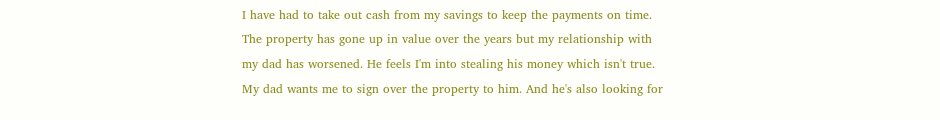I have had to take out cash from my savings to keep the payments on time. The property has gone up in value over the years but my relationship with my dad has worsened. He feels I'm into stealing his money which isn't true. My dad wants me to sign over the property to him. And he's also looking for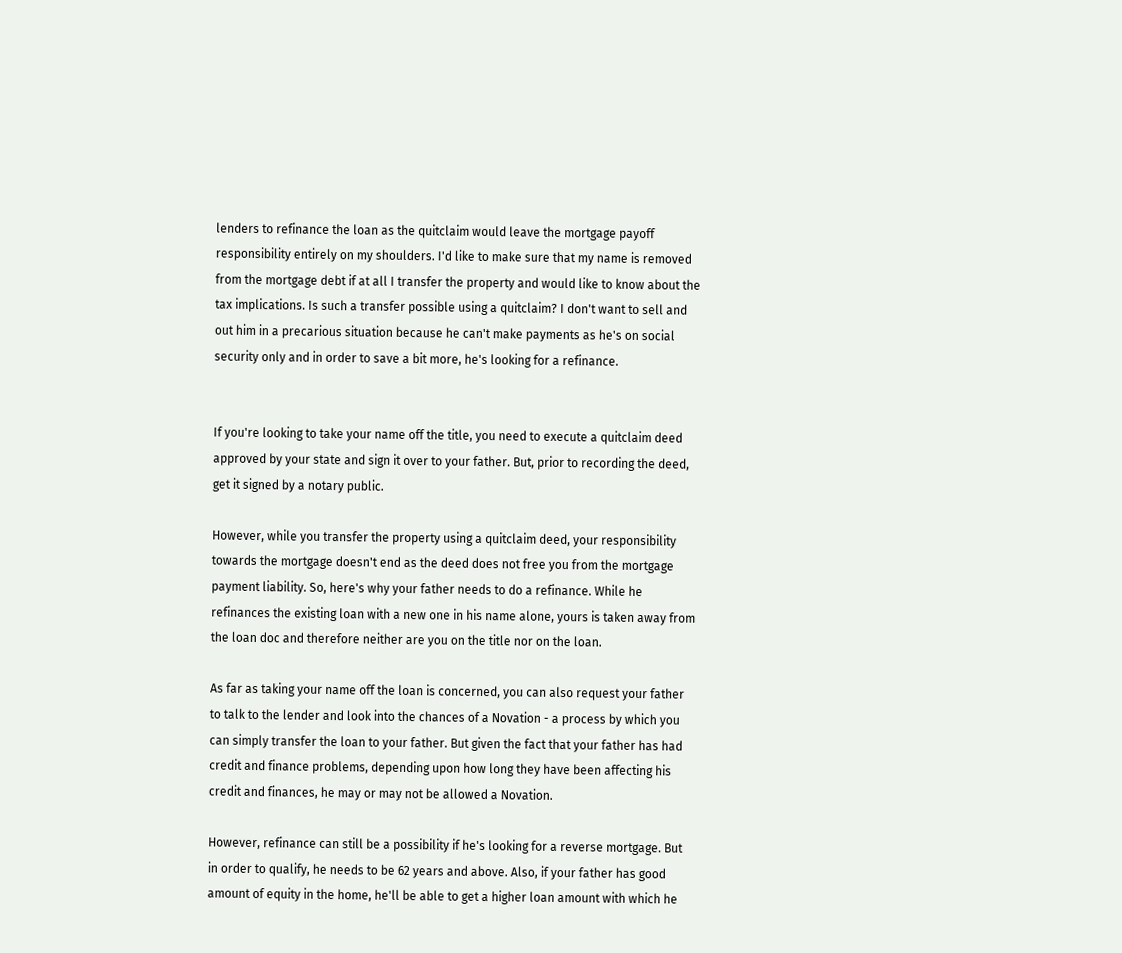lenders to refinance the loan as the quitclaim would leave the mortgage payoff responsibility entirely on my shoulders. I'd like to make sure that my name is removed from the mortgage debt if at all I transfer the property and would like to know about the tax implications. Is such a transfer possible using a quitclaim? I don't want to sell and out him in a precarious situation because he can't make payments as he's on social security only and in order to save a bit more, he's looking for a refinance.


If you're looking to take your name off the title, you need to execute a quitclaim deed approved by your state and sign it over to your father. But, prior to recording the deed, get it signed by a notary public.

However, while you transfer the property using a quitclaim deed, your responsibility towards the mortgage doesn't end as the deed does not free you from the mortgage payment liability. So, here's why your father needs to do a refinance. While he refinances the existing loan with a new one in his name alone, yours is taken away from the loan doc and therefore neither are you on the title nor on the loan.

As far as taking your name off the loan is concerned, you can also request your father to talk to the lender and look into the chances of a Novation - a process by which you can simply transfer the loan to your father. But given the fact that your father has had credit and finance problems, depending upon how long they have been affecting his credit and finances, he may or may not be allowed a Novation.

However, refinance can still be a possibility if he's looking for a reverse mortgage. But in order to qualify, he needs to be 62 years and above. Also, if your father has good amount of equity in the home, he'll be able to get a higher loan amount with which he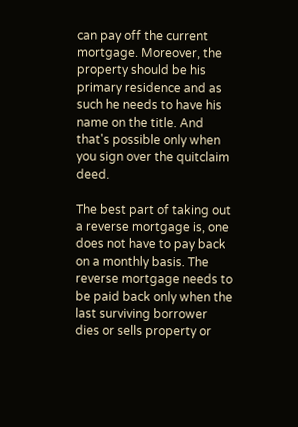can pay off the current mortgage. Moreover, the property should be his primary residence and as such he needs to have his name on the title. And that's possible only when you sign over the quitclaim deed.

The best part of taking out a reverse mortgage is, one does not have to pay back on a monthly basis. The reverse mortgage needs to be paid back only when the last surviving borrower dies or sells property or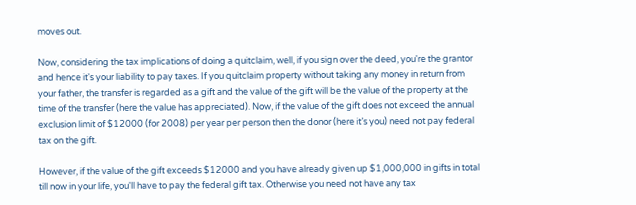moves out.

Now, considering the tax implications of doing a quitclaim, well, if you sign over the deed, you're the grantor and hence it's your liability to pay taxes. If you quitclaim property without taking any money in return from your father, the transfer is regarded as a gift and the value of the gift will be the value of the property at the time of the transfer (here the value has appreciated). Now, if the value of the gift does not exceed the annual exclusion limit of $12000 (for 2008) per year per person then the donor (here it’s you) need not pay federal tax on the gift.

However, if the value of the gift exceeds $12000 and you have already given up $1,000,000 in gifts in total till now in your life, you'll have to pay the federal gift tax. Otherwise you need not have any tax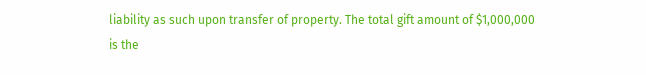liability as such upon transfer of property. The total gift amount of $1,000,000 is the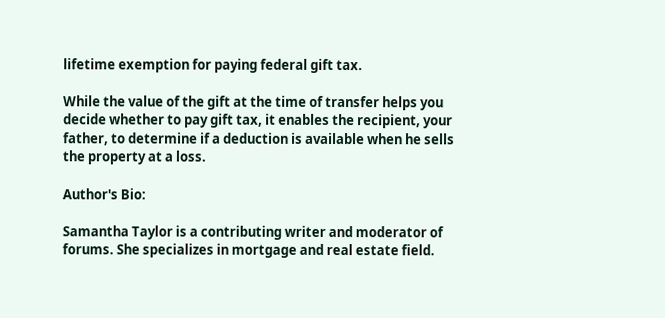lifetime exemption for paying federal gift tax.

While the value of the gift at the time of transfer helps you decide whether to pay gift tax, it enables the recipient, your father, to determine if a deduction is available when he sells the property at a loss.

Author's Bio:

Samantha Taylor is a contributing writer and moderator of forums. She specializes in mortgage and real estate field.